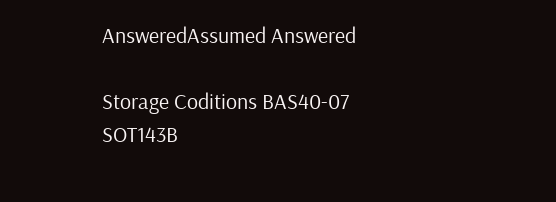AnsweredAssumed Answered

Storage Coditions BAS40-07 SOT143B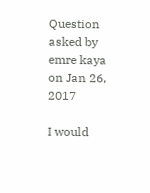Question asked by emre kaya on Jan 26, 2017

I would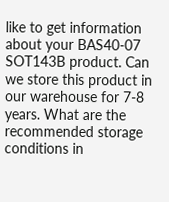like to get information about your BAS40-07 SOT143B product. Can we store this product in our warehouse for 7-8 years. What are the recommended storage conditions in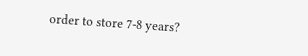order to store 7-8 years?